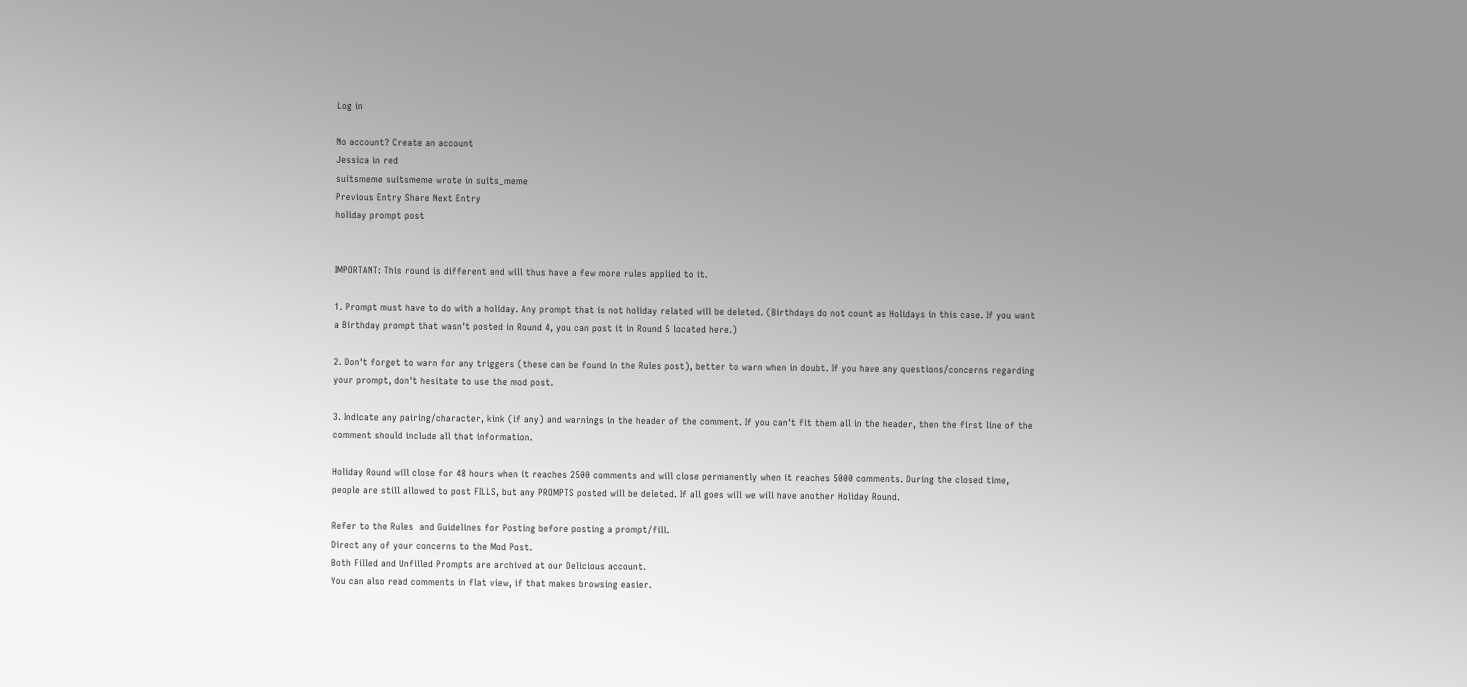Log in

No account? Create an account
Jessica in red
suitsmeme suitsmeme wrote in suits_meme
Previous Entry Share Next Entry
holiday prompt post


IMPORTANT: This round is different and will thus have a few more rules applied to it.

1. Prompt must have to do with a holiday. Any prompt that is not holiday related will be deleted. (Birthdays do not count as Holidays in this case. If you want a Birthday prompt that wasn't posted in Round 4, you can post it in Round 5 located here.)

2. Don't forget to warn for any triggers (these can be found in the Rules post), better to warn when in doubt. If you have any questions/concerns regarding your prompt, don't hesitate to use the mod post.

3. Indicate any pairing/character, kink (if any) and warnings in the header of the comment. If you can't fit them all in the header, then the first line of the comment should include all that information.

Holiday Round will close for 48 hours when it reaches 2500 comments and will close permanently when it reaches 5000 comments. During the closed time, people are still allowed to post FILLS, but any PROMPTS posted will be deleted. If all goes will we will have another Holiday Round.

Refer to the Rules  and Guidelines for Posting before posting a prompt/fill.
Direct any of your concerns to the Mod Post.
Both Filled and Unfilled Prompts are archived at our Delicious account.
You can also read comments in flat view, if that makes browsing easier.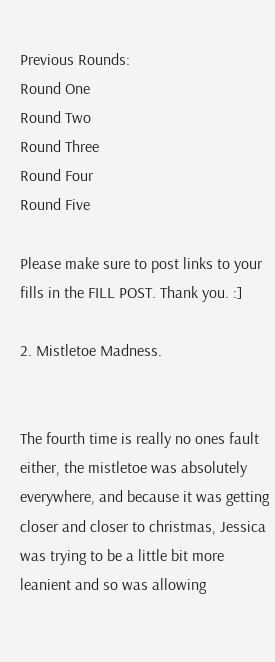Previous Rounds:
Round One
Round Two
Round Three
Round Four
Round Five

Please make sure to post links to your fills in the FILL POST. Thank you. :]

2. Mistletoe Madness.


The fourth time is really no ones fault either, the mistletoe was absolutely everywhere, and because it was getting closer and closer to christmas, Jessica was trying to be a little bit more leanient and so was allowing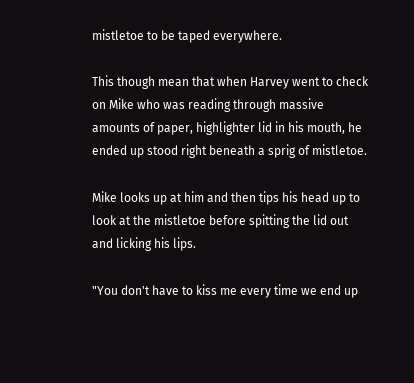mistletoe to be taped everywhere.

This though mean that when Harvey went to check on Mike who was reading through massive amounts of paper, highlighter lid in his mouth, he ended up stood right beneath a sprig of mistletoe.

Mike looks up at him and then tips his head up to look at the mistletoe before spitting the lid out and licking his lips.

"You don't have to kiss me every time we end up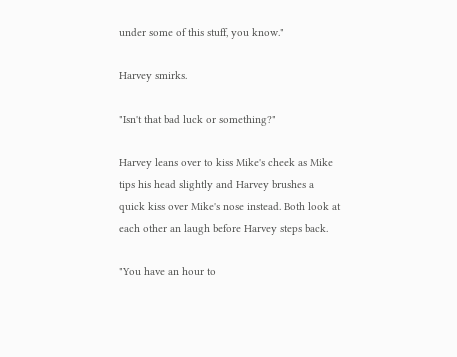under some of this stuff, you know."

Harvey smirks.

"Isn't that bad luck or something?"

Harvey leans over to kiss Mike's cheek as Mike tips his head slightly and Harvey brushes a quick kiss over Mike's nose instead. Both look at each other an laugh before Harvey steps back.

"You have an hour to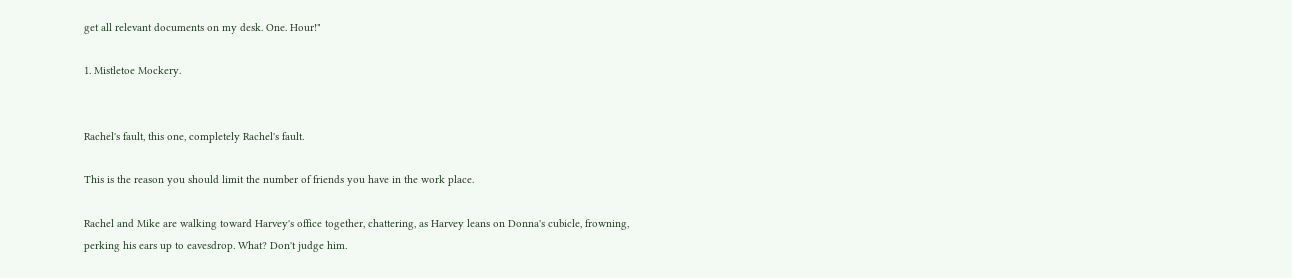get all relevant documents on my desk. One. Hour!"

1. Mistletoe Mockery.


Rachel's fault, this one, completely Rachel's fault.

This is the reason you should limit the number of friends you have in the work place.

Rachel and Mike are walking toward Harvey's office together, chattering, as Harvey leans on Donna's cubicle, frowning, perking his ears up to eavesdrop. What? Don't judge him.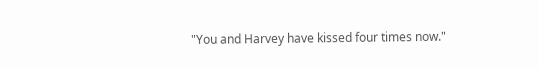"You and Harvey have kissed four times now."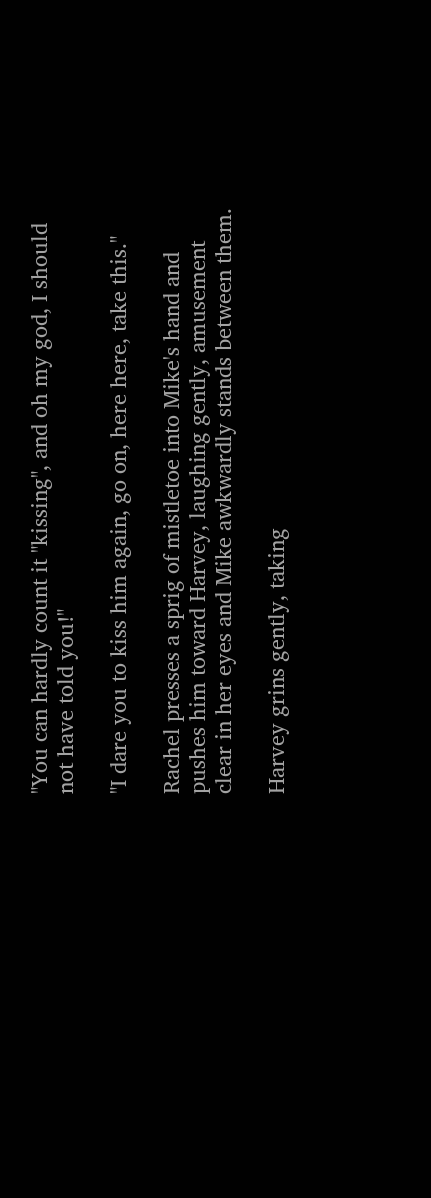"You can hardly count it "kissing", and oh my god, I should not have told you!"

"I dare you to kiss him again, go on, here here, take this."

Rachel presses a sprig of mistletoe into Mike's hand and pushes him toward Harvey, laughing gently, amusement clear in her eyes and Mike awkwardly stands between them.

Harvey grins gently, taking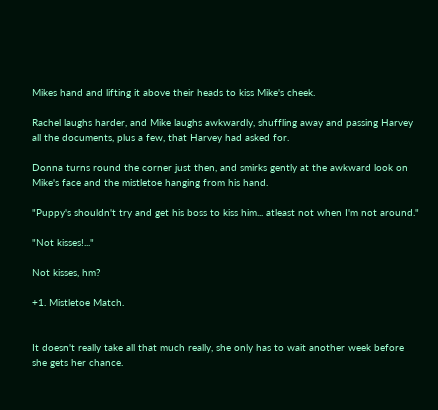Mikes hand and lifting it above their heads to kiss Mike's cheek.

Rachel laughs harder, and Mike laughs awkwardly, shuffling away and passing Harvey all the documents, plus a few, that Harvey had asked for.

Donna turns round the corner just then, and smirks gently at the awkward look on Mike's face and the mistletoe hanging from his hand.

"Puppy's shouldn't try and get his boss to kiss him... atleast not when I'm not around."

"Not kisses!..."

Not kisses, hm?

+1. Mistletoe Match.


It doesn't really take all that much really, she only has to wait another week before she gets her chance.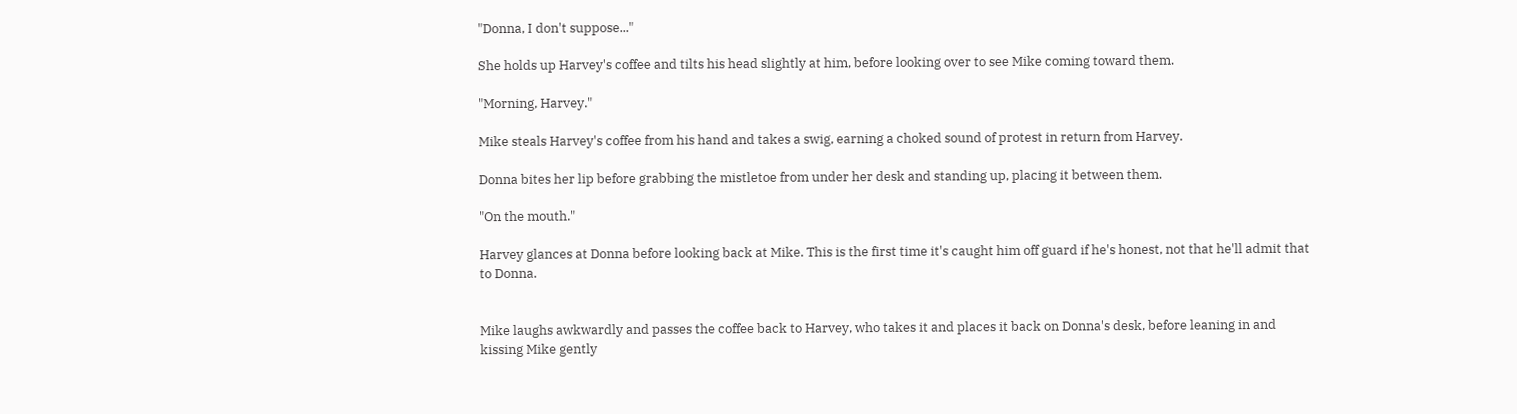"Donna, I don't suppose..."

She holds up Harvey's coffee and tilts his head slightly at him, before looking over to see Mike coming toward them.

"Morning, Harvey."

Mike steals Harvey's coffee from his hand and takes a swig, earning a choked sound of protest in return from Harvey.

Donna bites her lip before grabbing the mistletoe from under her desk and standing up, placing it between them.

"On the mouth."

Harvey glances at Donna before looking back at Mike. This is the first time it's caught him off guard if he's honest, not that he'll admit that to Donna.


Mike laughs awkwardly and passes the coffee back to Harvey, who takes it and places it back on Donna's desk, before leaning in and kissing Mike gently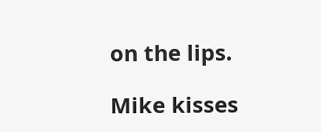on the lips.

Mike kisses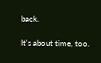back.

It's about time, too.